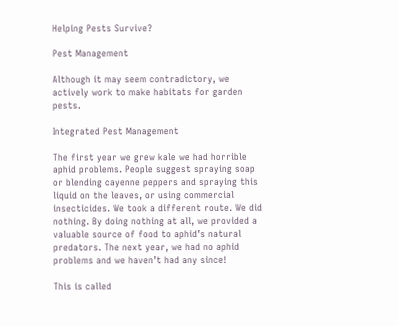Helping Pests Survive?

Pest Management

Although it may seem contradictory, we actively work to make habitats for garden pests.

Integrated Pest Management

The first year we grew kale we had horrible aphid problems. People suggest spraying soap or blending cayenne peppers and spraying this liquid on the leaves, or using commercial insecticides. We took a different route. We did nothing. By doing nothing at all, we provided a valuable source of food to aphid’s natural predators. The next year, we had no aphid problems and we haven’t had any since!

This is called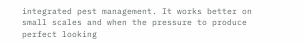integrated pest management. It works better on small scales and when the pressure to produce perfect looking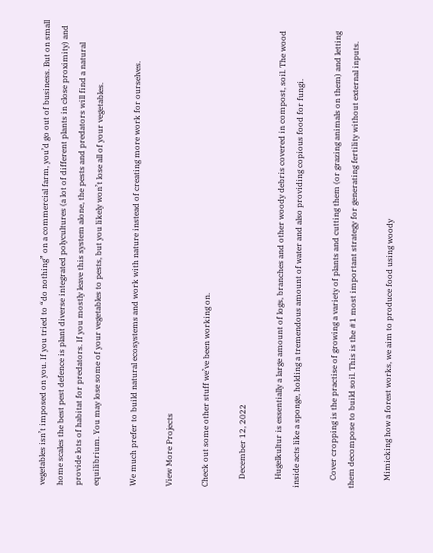vegetables isn’t imposed on you. If you tried to “do nothing” on a commercial farm, you’d go out of business. But on small home scales the best pest defence is plant diverse integrated polycultures (a lot of different plants in close proximity) and provide lots of habitat for predators. If you mostly leave this system alone, the pests and predators will find a natural equilibrium. You may lose some of your vegetables to pests, but you likely won’t lose all of your vegetables.

We much prefer to build natural ecosystems and work with nature instead of creating more work for ourselves.

View More Projects

Check out some other stuff we’ve been working on.

    December 12, 2022

    Hugelkultur is essentially a large amount of logs, branches and other woody debris covered in compost, soil. The wood inside acts like a sponge, holding a tremendous amount of water and also providing copious food for fungi.

    Cover cropping is the practise of growing a variety of plants and cutting them (or grazing animals on them) and letting them decompose to build soil. This is the #1 most important strategy for generating fertility without external inputs.

    Mimicking how a forest works, we aim to produce food using woody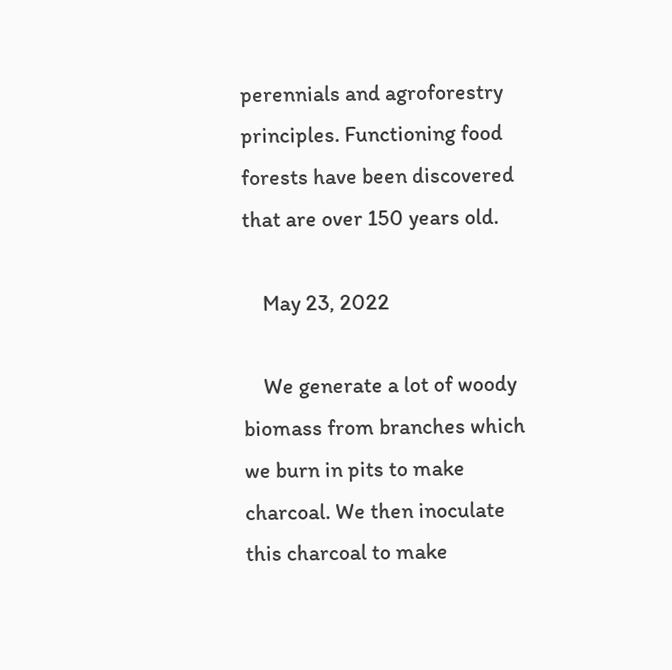perennials and agroforestry principles. Functioning food forests have been discovered that are over 150 years old.

    May 23, 2022

    We generate a lot of woody biomass from branches which we burn in pits to make charcoal. We then inoculate this charcoal to make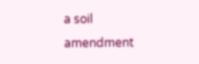a soil amendment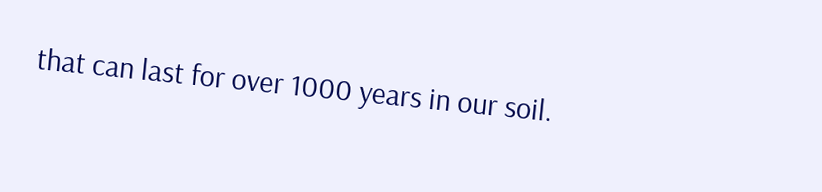that can last for over 1000 years in our soil.